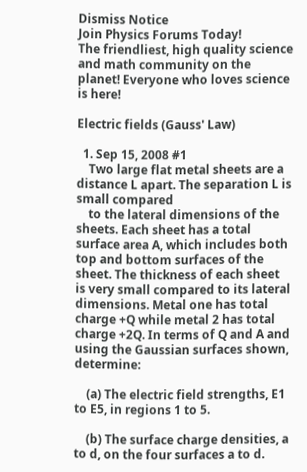Dismiss Notice
Join Physics Forums Today!
The friendliest, high quality science and math community on the planet! Everyone who loves science is here!

Electric fields (Gauss' Law)

  1. Sep 15, 2008 #1
    Two large flat metal sheets are a distance L apart. The separation L is small compared
    to the lateral dimensions of the sheets. Each sheet has a total surface area A, which includes both top and bottom surfaces of the sheet. The thickness of each sheet is very small compared to its lateral dimensions. Metal one has total charge +Q while metal 2 has total charge +2Q. In terms of Q and A and using the Gaussian surfaces shown, determine:

    (a) The electric field strengths, E1 to E5, in regions 1 to 5.

    (b) The surface charge densities, a to d, on the four surfaces a to d.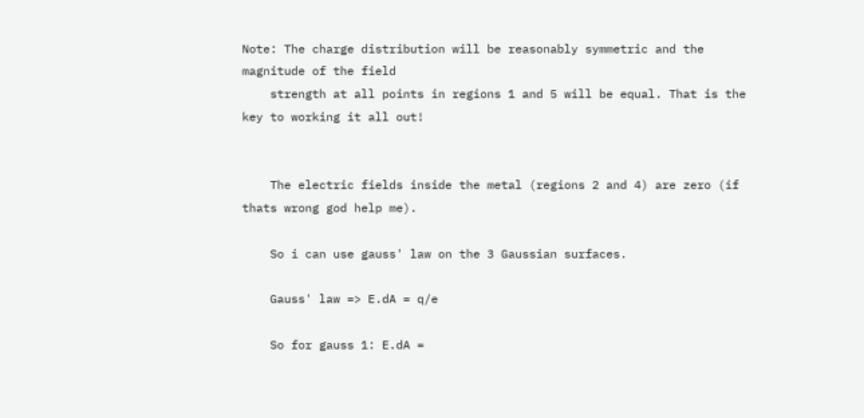Note: The charge distribution will be reasonably symmetric and the magnitude of the field
    strength at all points in regions 1 and 5 will be equal. That is the key to working it all out!


    The electric fields inside the metal (regions 2 and 4) are zero (if thats wrong god help me).

    So i can use gauss' law on the 3 Gaussian surfaces.

    Gauss' law => E.dA = q/e

    So for gauss 1: E.dA =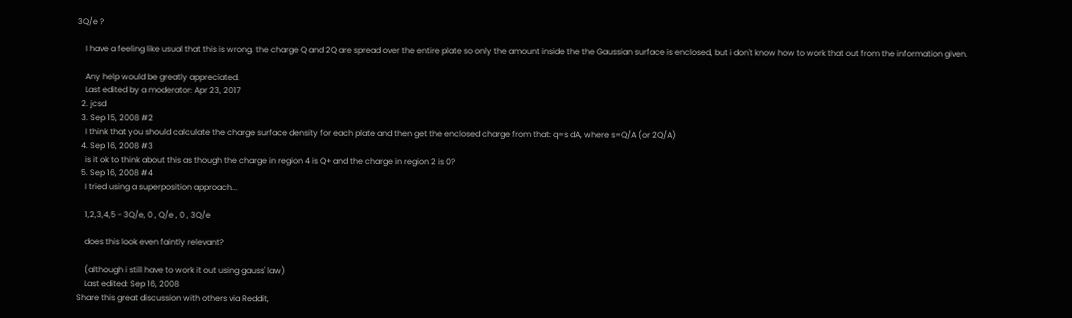3Q/e ?

    I have a feeling like usual that this is wrong. the charge Q and 2Q are spread over the entire plate so only the amount inside the the Gaussian surface is enclosed, but i don't know how to work that out from the information given.

    Any help would be greatly appreciated.
    Last edited by a moderator: Apr 23, 2017
  2. jcsd
  3. Sep 15, 2008 #2
    I think that you should calculate the charge surface density for each plate and then get the enclosed charge from that: q=s dA, where s=Q/A (or 2Q/A)
  4. Sep 16, 2008 #3
    is it ok to think about this as though the charge in region 4 is Q+ and the charge in region 2 is 0?
  5. Sep 16, 2008 #4
    I tried using a superposition approach...

    1,2,3,4,5 - 3Q/e, 0 , Q/e , 0 , 3Q/e

    does this look even faintly relevant?

    (although i still have to work it out using gauss' law)
    Last edited: Sep 16, 2008
Share this great discussion with others via Reddit,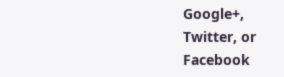Google+, Twitter, or Facebook